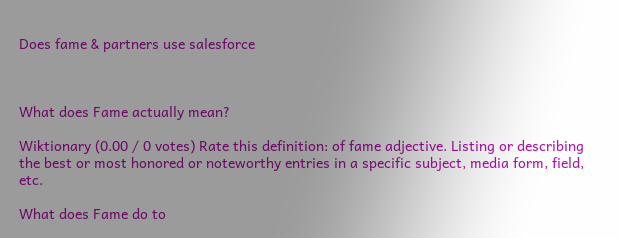Does fame & partners use salesforce



What does Fame actually mean?

Wiktionary (0.00 / 0 votes) Rate this definition: of fame adjective. Listing or describing the best or most honored or noteworthy entries in a specific subject, media form, field, etc.

What does Fame do to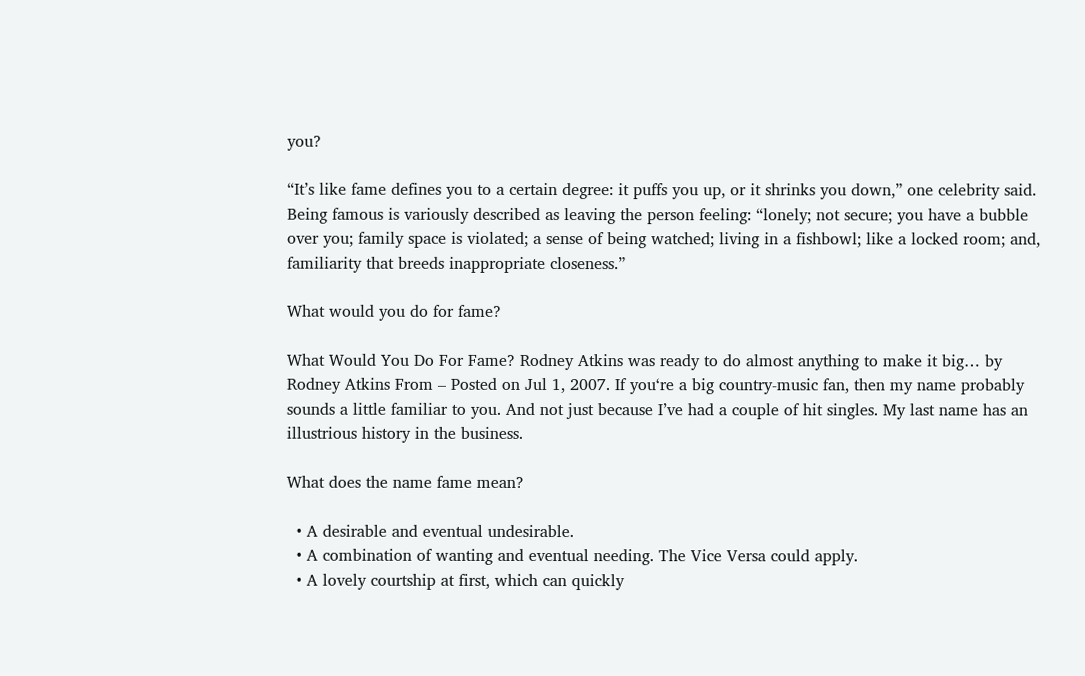you?

“It’s like fame defines you to a certain degree: it puffs you up, or it shrinks you down,” one celebrity said. Being famous is variously described as leaving the person feeling: “lonely; not secure; you have a bubble over you; family space is violated; a sense of being watched; living in a fishbowl; like a locked room; and, familiarity that breeds inappropriate closeness.”

What would you do for fame?

What Would You Do For Fame? Rodney Atkins was ready to do almost anything to make it big… by Rodney Atkins From – Posted on Jul 1, 2007. If you‘re a big country-music fan, then my name probably sounds a little familiar to you. And not just because I’ve had a couple of hit singles. My last name has an illustrious history in the business.

What does the name fame mean?

  • A desirable and eventual undesirable.
  • A combination of wanting and eventual needing. The Vice Versa could apply.
  • A lovely courtship at first, which can quickly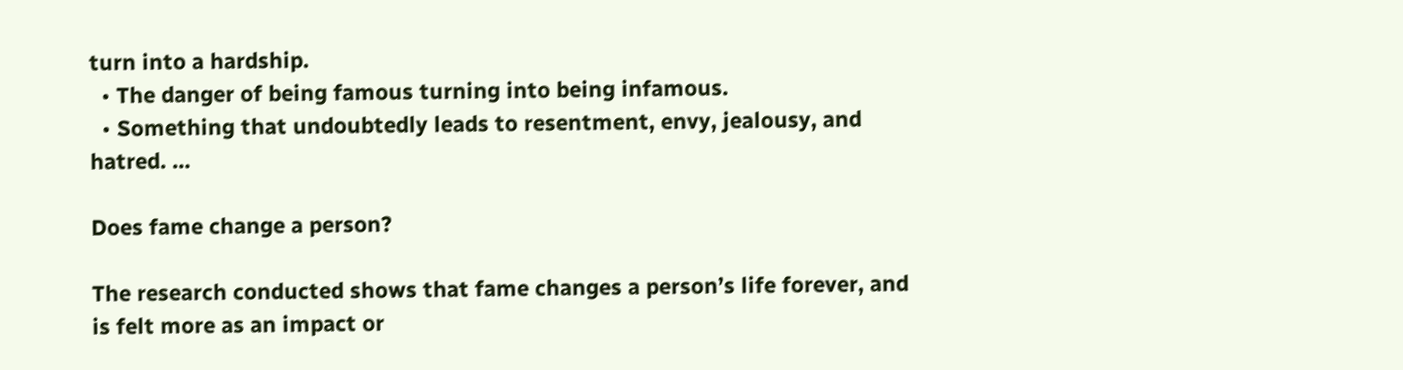turn into a hardship.
  • The danger of being famous turning into being infamous.
  • Something that undoubtedly leads to resentment, envy, jealousy, and hatred. …

Does fame change a person?

The research conducted shows that fame changes a person’s life forever, and is felt more as an impact or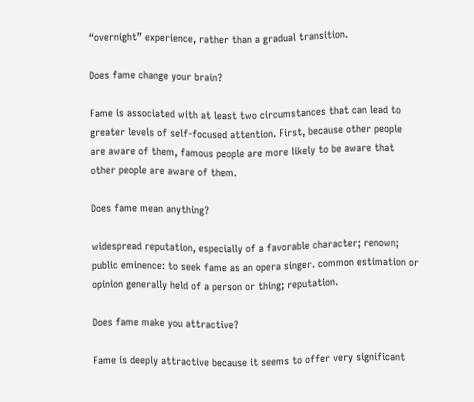“overnight” experience, rather than a gradual transition.

Does fame change your brain?

Fame is associated with at least two circumstances that can lead to greater levels of self-focused attention. First, because other people are aware of them, famous people are more likely to be aware that other people are aware of them.

Does fame mean anything?

widespread reputation, especially of a favorable character; renown; public eminence: to seek fame as an opera singer. common estimation or opinion generally held of a person or thing; reputation.

Does fame make you attractive?

Fame is deeply attractive because it seems to offer very significant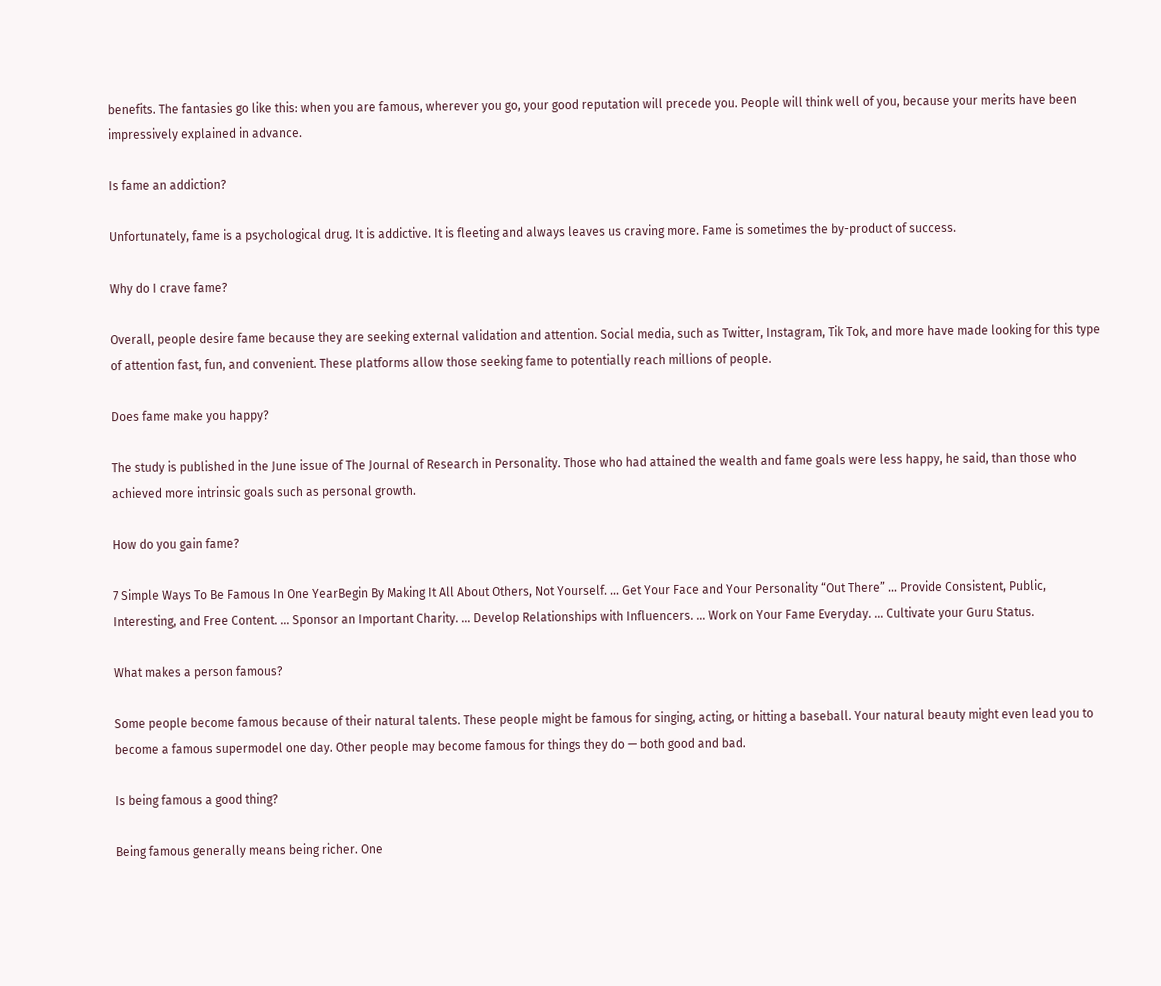benefits. The fantasies go like this: when you are famous, wherever you go, your good reputation will precede you. People will think well of you, because your merits have been impressively explained in advance.

Is fame an addiction?

Unfortunately, fame is a psychological drug. It is addictive. It is fleeting and always leaves us craving more. Fame is sometimes the by-product of success.

Why do I crave fame?

Overall, people desire fame because they are seeking external validation and attention. Social media, such as Twitter, Instagram, Tik Tok, and more have made looking for this type of attention fast, fun, and convenient. These platforms allow those seeking fame to potentially reach millions of people.

Does fame make you happy?

The study is published in the June issue of The Journal of Research in Personality. Those who had attained the wealth and fame goals were less happy, he said, than those who achieved more intrinsic goals such as personal growth.

How do you gain fame?

7 Simple Ways To Be Famous In One YearBegin By Making It All About Others, Not Yourself. … Get Your Face and Your Personality “Out There” … Provide Consistent, Public, Interesting, and Free Content. … Sponsor an Important Charity. … Develop Relationships with Influencers. … Work on Your Fame Everyday. … Cultivate your Guru Status.

What makes a person famous?

Some people become famous because of their natural talents. These people might be famous for singing, acting, or hitting a baseball. Your natural beauty might even lead you to become a famous supermodel one day. Other people may become famous for things they do — both good and bad.

Is being famous a good thing?

Being famous generally means being richer. One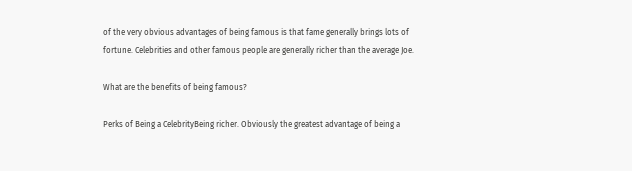of the very obvious advantages of being famous is that fame generally brings lots of fortune. Celebrities and other famous people are generally richer than the average Joe.

What are the benefits of being famous?

Perks of Being a CelebrityBeing richer. Obviously the greatest advantage of being a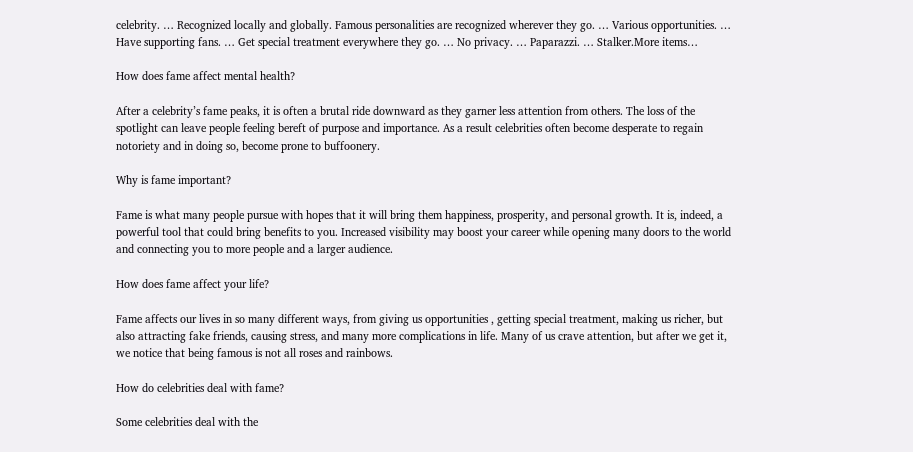celebrity. … Recognized locally and globally. Famous personalities are recognized wherever they go. … Various opportunities. … Have supporting fans. … Get special treatment everywhere they go. … No privacy. … Paparazzi. … Stalker.More items…

How does fame affect mental health?

After a celebrity’s fame peaks, it is often a brutal ride downward as they garner less attention from others. The loss of the spotlight can leave people feeling bereft of purpose and importance. As a result celebrities often become desperate to regain notoriety and in doing so, become prone to buffoonery.

Why is fame important?

Fame is what many people pursue with hopes that it will bring them happiness, prosperity, and personal growth. It is, indeed, a powerful tool that could bring benefits to you. Increased visibility may boost your career while opening many doors to the world and connecting you to more people and a larger audience.

How does fame affect your life?

Fame affects our lives in so many different ways, from giving us opportunities , getting special treatment, making us richer, but also attracting fake friends, causing stress, and many more complications in life. Many of us crave attention, but after we get it, we notice that being famous is not all roses and rainbows.

How do celebrities deal with fame?

Some celebrities deal with the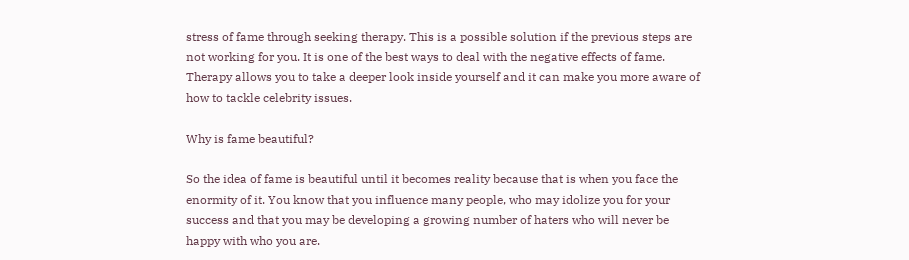stress of fame through seeking therapy. This is a possible solution if the previous steps are not working for you. It is one of the best ways to deal with the negative effects of fame. Therapy allows you to take a deeper look inside yourself and it can make you more aware of how to tackle celebrity issues.

Why is fame beautiful?

So the idea of fame is beautiful until it becomes reality because that is when you face the enormity of it. You know that you influence many people, who may idolize you for your success and that you may be developing a growing number of haters who will never be happy with who you are.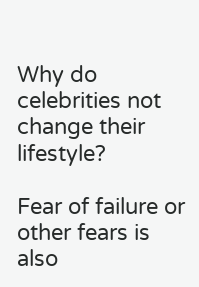Why do celebrities not change their lifestyle?

Fear of failure or other fears is also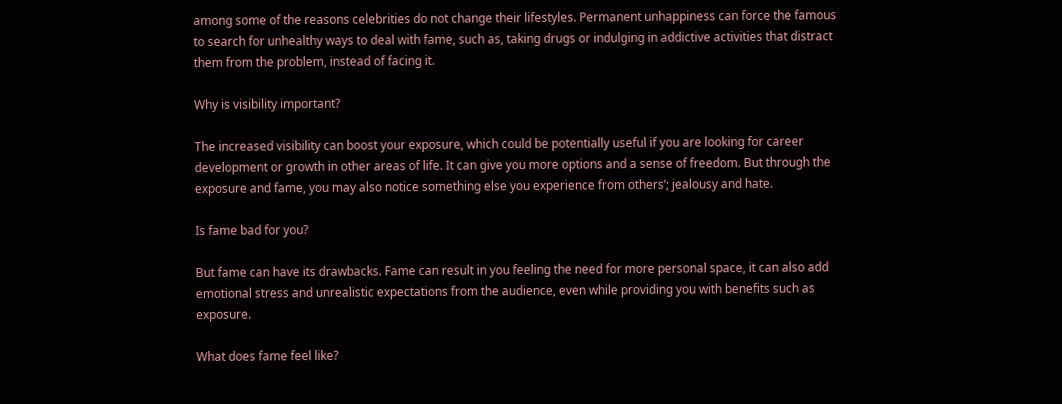among some of the reasons celebrities do not change their lifestyles. Permanent unhappiness can force the famous to search for unhealthy ways to deal with fame, such as, taking drugs or indulging in addictive activities that distract them from the problem, instead of facing it.

Why is visibility important?

The increased visibility can boost your exposure, which could be potentially useful if you are looking for career development or growth in other areas of life. It can give you more options and a sense of freedom. But through the exposure and fame, you may also notice something else you experience from others’; jealousy and hate.

Is fame bad for you?

But fame can have its drawbacks. Fame can result in you feeling the need for more personal space, it can also add emotional stress and unrealistic expectations from the audience, even while providing you with benefits such as exposure.

What does fame feel like?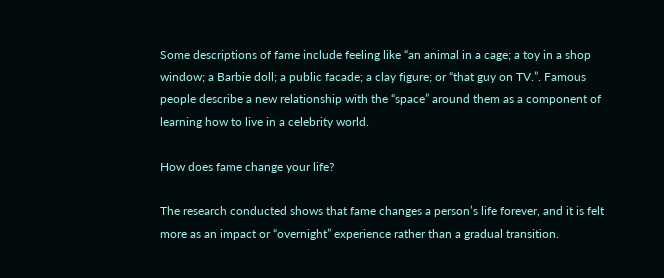Some descriptions of fame include feeling like “an animal in a cage; a toy in a shop window; a Barbie doll; a public facade; a clay figure; or “that guy on TV.”. Famous people describe a new relationship with the “space” around them as a component of learning how to live in a celebrity world.

How does fame change your life?

The research conducted shows that fame changes a person’s life forever, and it is felt more as an impact or “overnight” experience rather than a gradual transition.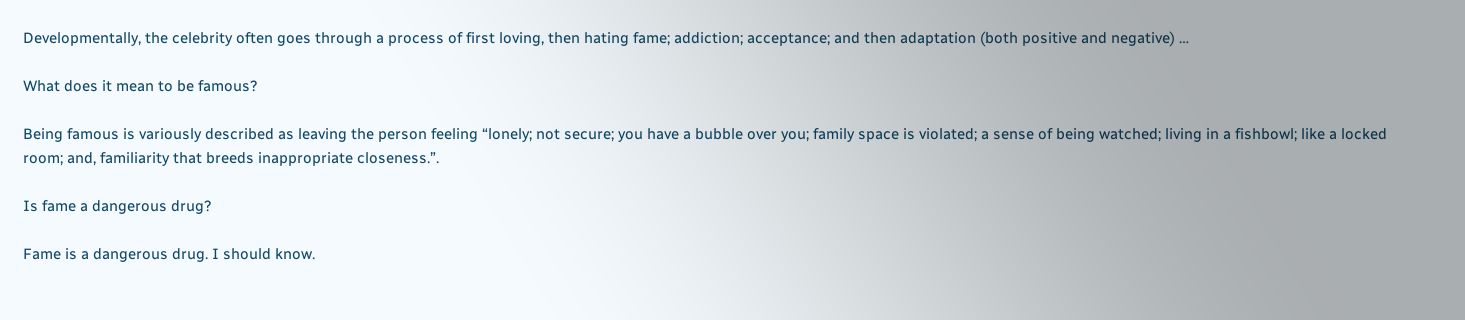Developmentally, the celebrity often goes through a process of first loving, then hating fame; addiction; acceptance; and then adaptation (both positive and negative) …

What does it mean to be famous?

Being famous is variously described as leaving the person feeling “lonely; not secure; you have a bubble over you; family space is violated; a sense of being watched; living in a fishbowl; like a locked room; and, familiarity that breeds inappropriate closeness.”.

Is fame a dangerous drug?

Fame is a dangerous drug. I should know.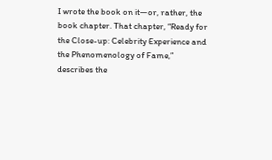I wrote the book on it—or, rather, the book chapter. That chapter, “Ready for the Close-up: Celebrity Experience and the Phenomenology of Fame,” describes the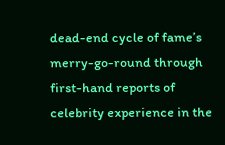dead-end cycle of fame’s merry-go-round through first-hand reports of celebrity experience in the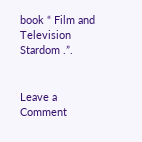book “ Film and Television Stardom .”.


Leave a Comment